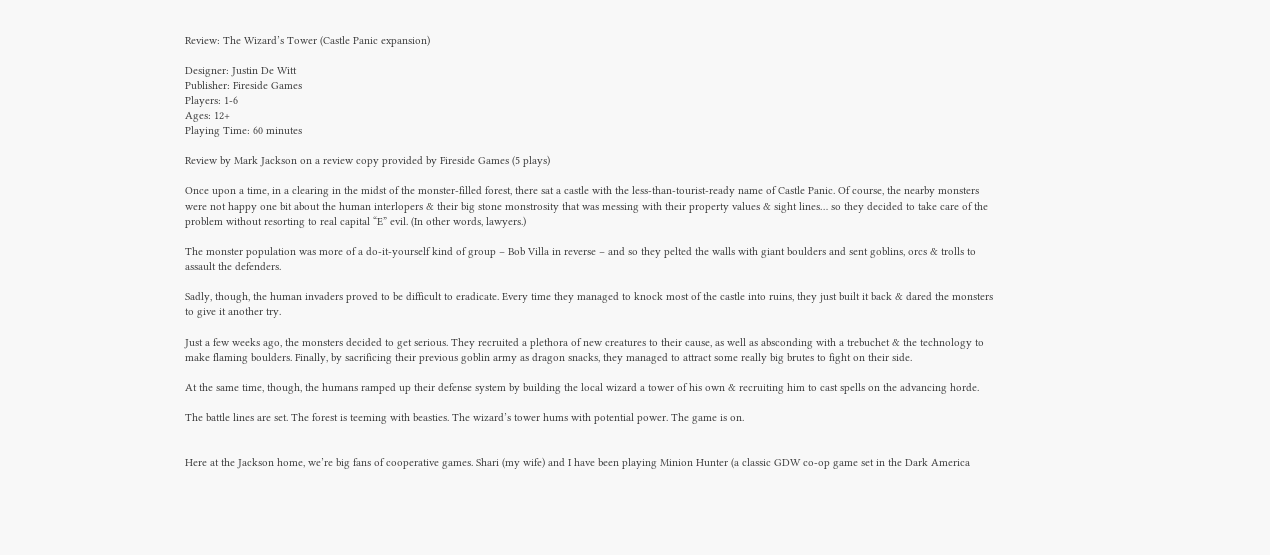Review: The Wizard’s Tower (Castle Panic expansion)

Designer: Justin De Witt
Publisher: Fireside Games
Players: 1-6
Ages: 12+
Playing Time: 60 minutes

Review by Mark Jackson on a review copy provided by Fireside Games (5 plays)

Once upon a time, in a clearing in the midst of the monster-filled forest, there sat a castle with the less-than-tourist-ready name of Castle Panic. Of course, the nearby monsters were not happy one bit about the human interlopers & their big stone monstrosity that was messing with their property values & sight lines… so they decided to take care of the problem without resorting to real capital “E” evil. (In other words, lawyers.)

The monster population was more of a do-it-yourself kind of group – Bob Villa in reverse – and so they pelted the walls with giant boulders and sent goblins, orcs & trolls to assault the defenders.

Sadly, though, the human invaders proved to be difficult to eradicate. Every time they managed to knock most of the castle into ruins, they just built it back & dared the monsters to give it another try.

Just a few weeks ago, the monsters decided to get serious. They recruited a plethora of new creatures to their cause, as well as absconding with a trebuchet & the technology to make flaming boulders. Finally, by sacrificing their previous goblin army as dragon snacks, they managed to attract some really big brutes to fight on their side.

At the same time, though, the humans ramped up their defense system by building the local wizard a tower of his own & recruiting him to cast spells on the advancing horde.

The battle lines are set. The forest is teeming with beasties. The wizard’s tower hums with potential power. The game is on.


Here at the Jackson home, we’re big fans of cooperative games. Shari (my wife) and I have been playing Minion Hunter (a classic GDW co-op game set in the Dark America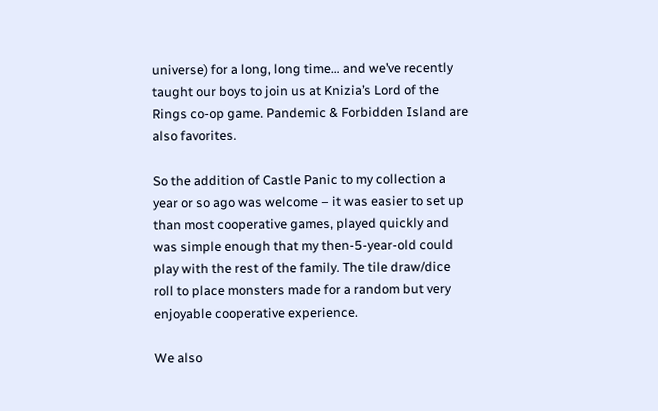universe) for a long, long time… and we’ve recently taught our boys to join us at Knizia’s Lord of the Rings co-op game. Pandemic & Forbidden Island are also favorites.

So the addition of Castle Panic to my collection a year or so ago was welcome – it was easier to set up than most cooperative games, played quickly and was simple enough that my then-5-year-old could play with the rest of the family. The tile draw/dice roll to place monsters made for a random but very enjoyable cooperative experience.

We also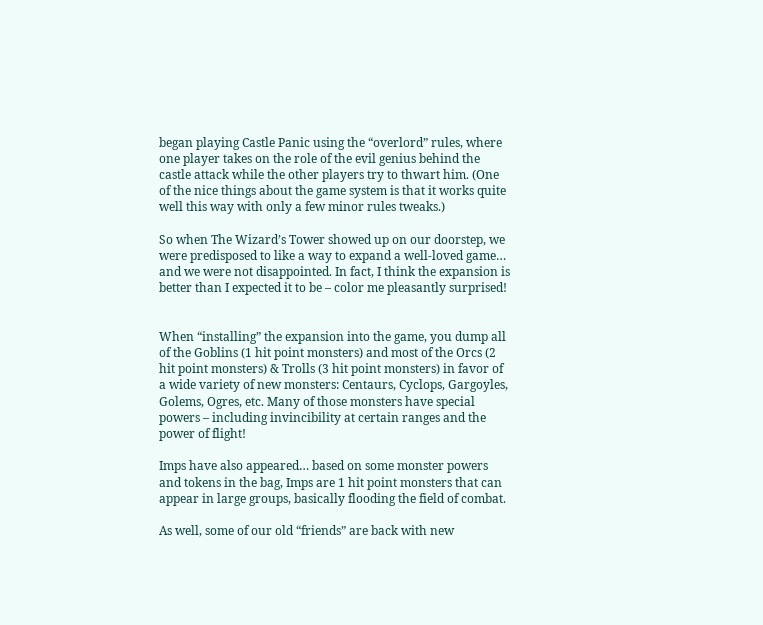began playing Castle Panic using the “overlord” rules, where one player takes on the role of the evil genius behind the castle attack while the other players try to thwart him. (One of the nice things about the game system is that it works quite well this way with only a few minor rules tweaks.)

So when The Wizard’s Tower showed up on our doorstep, we were predisposed to like a way to expand a well-loved game… and we were not disappointed. In fact, I think the expansion is better than I expected it to be – color me pleasantly surprised!


When “installing” the expansion into the game, you dump all of the Goblins (1 hit point monsters) and most of the Orcs (2 hit point monsters) & Trolls (3 hit point monsters) in favor of a wide variety of new monsters: Centaurs, Cyclops, Gargoyles, Golems, Ogres, etc. Many of those monsters have special powers – including invincibility at certain ranges and the power of flight!

Imps have also appeared… based on some monster powers and tokens in the bag, Imps are 1 hit point monsters that can appear in large groups, basically flooding the field of combat.

As well, some of our old “friends” are back with new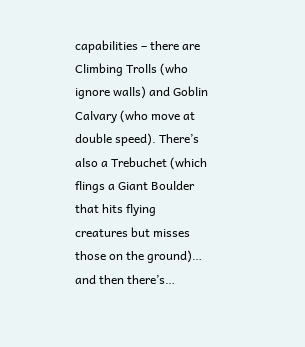capabilities – there are Climbing Trolls (who ignore walls) and Goblin Calvary (who move at double speed). There’s also a Trebuchet (which flings a Giant Boulder that hits flying creatures but misses those on the ground)… and then there’s…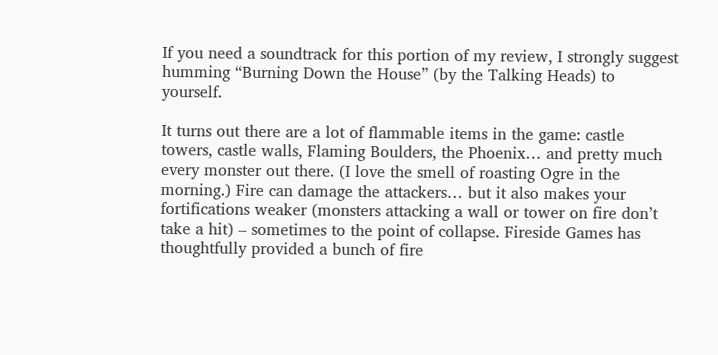If you need a soundtrack for this portion of my review, I strongly suggest humming “Burning Down the House” (by the Talking Heads) to yourself.

It turns out there are a lot of flammable items in the game: castle towers, castle walls, Flaming Boulders, the Phoenix… and pretty much every monster out there. (I love the smell of roasting Ogre in the morning.) Fire can damage the attackers… but it also makes your fortifications weaker (monsters attacking a wall or tower on fire don’t take a hit) – sometimes to the point of collapse. Fireside Games has thoughtfully provided a bunch of fire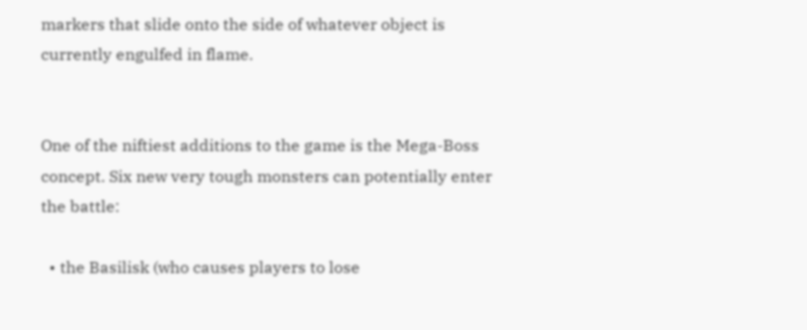markers that slide onto the side of whatever object is currently engulfed in flame.


One of the niftiest additions to the game is the Mega-Boss concept. Six new very tough monsters can potentially enter the battle:

  • the Basilisk (who causes players to lose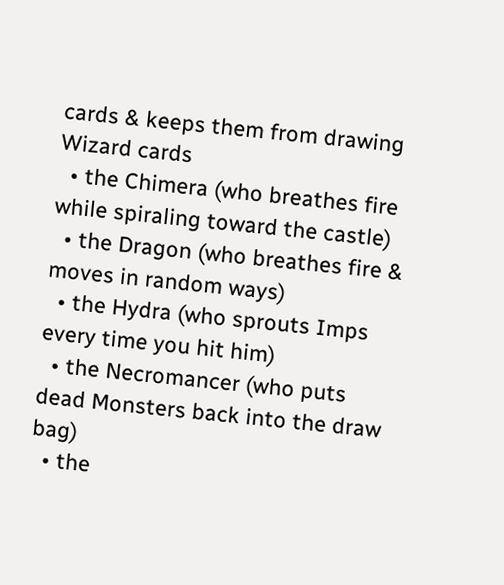cards & keeps them from drawing Wizard cards
  • the Chimera (who breathes fire while spiraling toward the castle)
  • the Dragon (who breathes fire & moves in random ways)
  • the Hydra (who sprouts Imps every time you hit him)
  • the Necromancer (who puts dead Monsters back into the draw bag)
  • the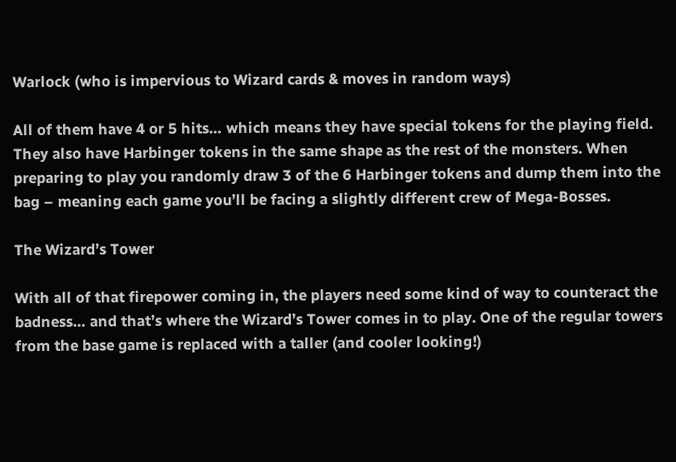Warlock (who is impervious to Wizard cards & moves in random ways)

All of them have 4 or 5 hits… which means they have special tokens for the playing field. They also have Harbinger tokens in the same shape as the rest of the monsters. When preparing to play you randomly draw 3 of the 6 Harbinger tokens and dump them into the bag – meaning each game you’ll be facing a slightly different crew of Mega-Bosses.

The Wizard’s Tower

With all of that firepower coming in, the players need some kind of way to counteract the badness… and that’s where the Wizard’s Tower comes in to play. One of the regular towers from the base game is replaced with a taller (and cooler looking!)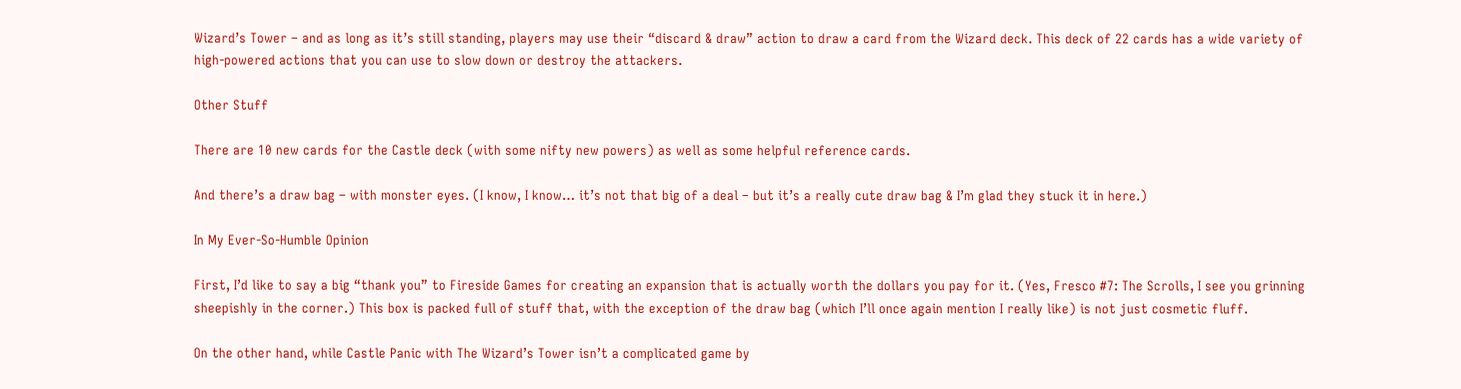Wizard’s Tower – and as long as it’s still standing, players may use their “discard & draw” action to draw a card from the Wizard deck. This deck of 22 cards has a wide variety of high-powered actions that you can use to slow down or destroy the attackers.

Other Stuff

There are 10 new cards for the Castle deck (with some nifty new powers) as well as some helpful reference cards.

And there’s a draw bag – with monster eyes. (I know, I know… it’s not that big of a deal – but it’s a really cute draw bag & I’m glad they stuck it in here.)

In My Ever-So-Humble Opinion

First, I’d like to say a big “thank you” to Fireside Games for creating an expansion that is actually worth the dollars you pay for it. (Yes, Fresco #7: The Scrolls, I see you grinning sheepishly in the corner.) This box is packed full of stuff that, with the exception of the draw bag (which I’ll once again mention I really like) is not just cosmetic fluff.

On the other hand, while Castle Panic with The Wizard’s Tower isn’t a complicated game by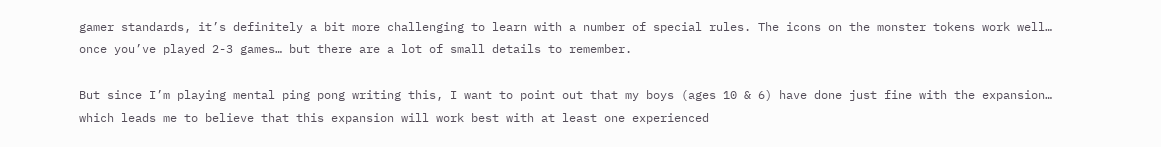gamer standards, it’s definitely a bit more challenging to learn with a number of special rules. The icons on the monster tokens work well… once you’ve played 2-3 games… but there are a lot of small details to remember.

But since I’m playing mental ping pong writing this, I want to point out that my boys (ages 10 & 6) have done just fine with the expansion… which leads me to believe that this expansion will work best with at least one experienced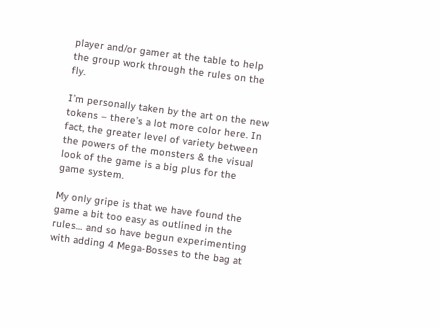player and/or gamer at the table to help the group work through the rules on the fly.

I’m personally taken by the art on the new tokens – there’s a lot more color here. In fact, the greater level of variety between the powers of the monsters & the visual look of the game is a big plus for the game system.

My only gripe is that we have found the game a bit too easy as outlined in the rules… and so have begun experimenting with adding 4 Mega-Bosses to the bag at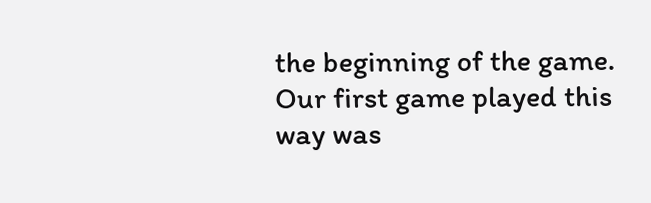the beginning of the game. Our first game played this way was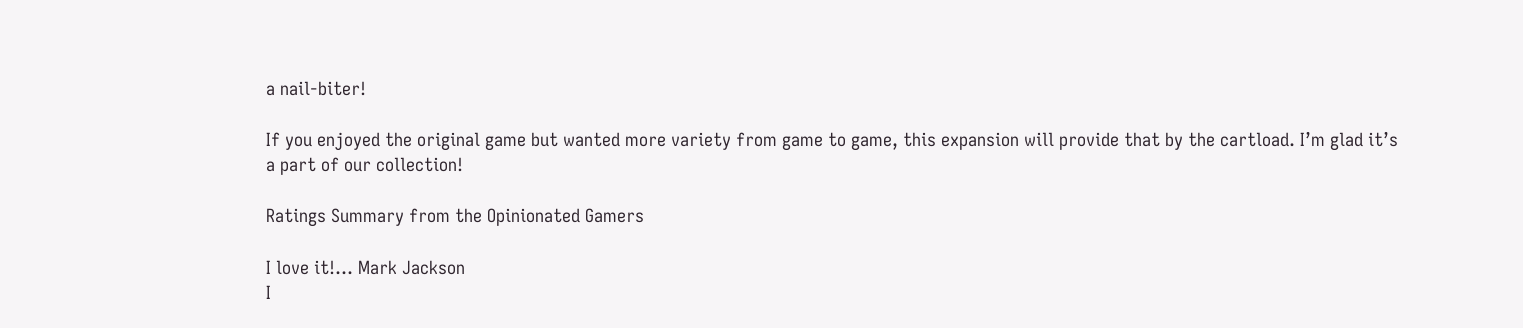a nail-biter!

If you enjoyed the original game but wanted more variety from game to game, this expansion will provide that by the cartload. I’m glad it’s a part of our collection!

Ratings Summary from the Opinionated Gamers

I love it!… Mark Jackson
I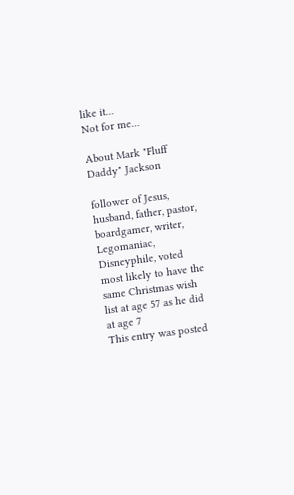like it…
Not for me…

About Mark "Fluff Daddy" Jackson

follower of Jesus, husband, father, pastor, boardgamer, writer, Legomaniac, Disneyphile, voted most likely to have the same Christmas wish list at age 57 as he did at age 7
This entry was posted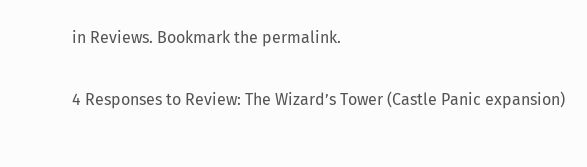in Reviews. Bookmark the permalink.

4 Responses to Review: The Wizard’s Tower (Castle Panic expansion)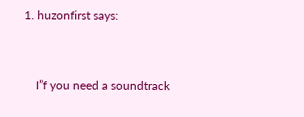1. huzonfirst says:


    I”f you need a soundtrack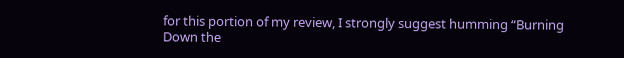for this portion of my review, I strongly suggest humming “Burning Down the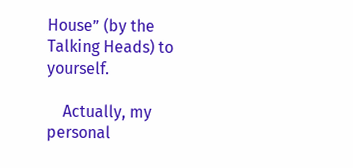House” (by the Talking Heads) to yourself.

    Actually, my personal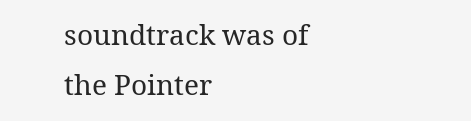soundtrack was of the Pointer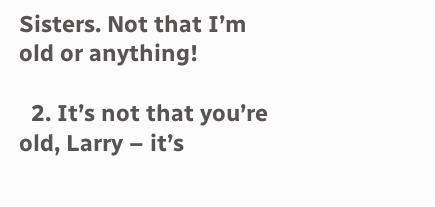Sisters. Not that I’m old or anything!

  2. It’s not that you’re old, Larry – it’s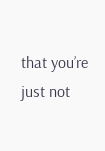that you’re just not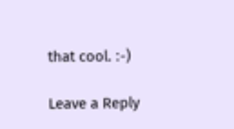that cool. :-)

Leave a Reply